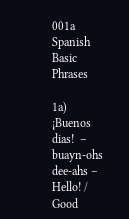001a Spanish Basic Phrases

1a) ¡Buenos dias!  – buayn-ohs dee-ahs – Hello! / Good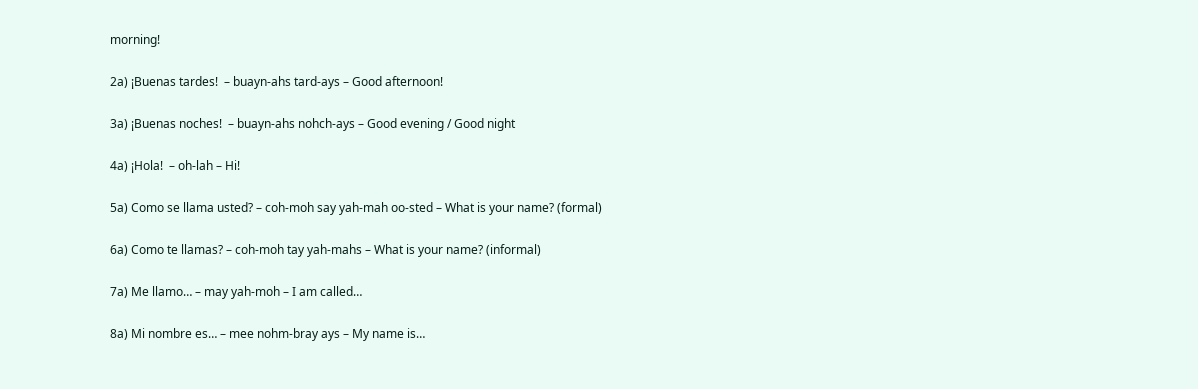morning!

2a) ¡Buenas tardes!  – buayn-ahs tard-ays – Good afternoon!

3a) ¡Buenas noches!  – buayn-ahs nohch-ays – Good evening / Good night

4a) ¡Hola!  – oh-lah – Hi!

5a) Como se llama usted? – coh-moh say yah-mah oo-sted – What is your name? (formal)

6a) Como te llamas? – coh-moh tay yah-mahs – What is your name? (informal)

7a) Me llamo… – may yah-moh – I am called…

8a) Mi nombre es… – mee nohm-bray ays – My name is…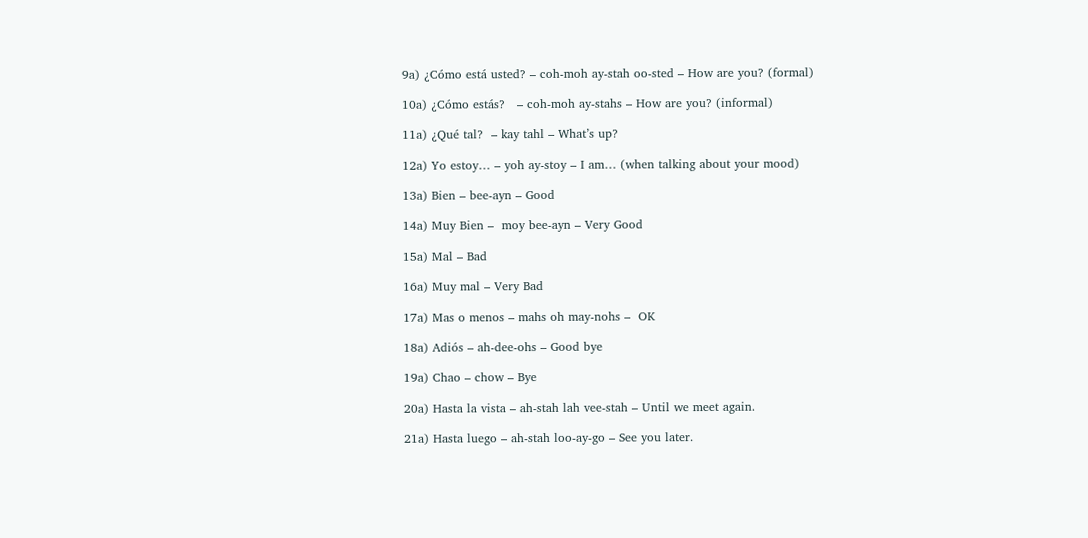9a) ¿Cómo está usted? – coh-moh ay-stah oo-sted – How are you? (formal)

10a) ¿Cómo estás?   – coh-moh ay-stahs – How are you? (informal)

11a) ¿Qué tal?  – kay tahl – What’s up?

12a) Yo estoy… – yoh ay-stoy – I am… (when talking about your mood)

13a) Bien – bee-ayn – Good

14a) Muy Bien –  moy bee-ayn – Very Good

15a) Mal – Bad

16a) Muy mal – Very Bad

17a) Mas o menos – mahs oh may-nohs –  OK

18a) Adiós – ah-dee-ohs – Good bye

19a) Chao – chow – Bye

20a) Hasta la vista – ah-stah lah vee-stah – Until we meet again.

21a) Hasta luego – ah-stah loo-ay-go – See you later.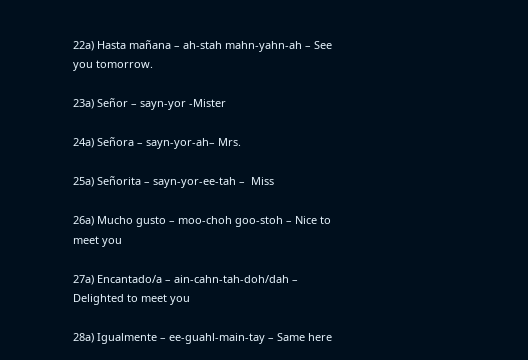22a) Hasta mañana – ah-stah mahn-yahn-ah – See you tomorrow.

23a) Señor – sayn-yor -Mister

24a) Señora – sayn-yor-ah– Mrs.

25a) Señorita – sayn-yor-ee-tah –  Miss

26a) Mucho gusto – moo-choh goo-stoh – Nice to meet you

27a) Encantado/a – ain-cahn-tah-doh/dah – Delighted to meet you

28a) Igualmente – ee-guahl-main-tay – Same here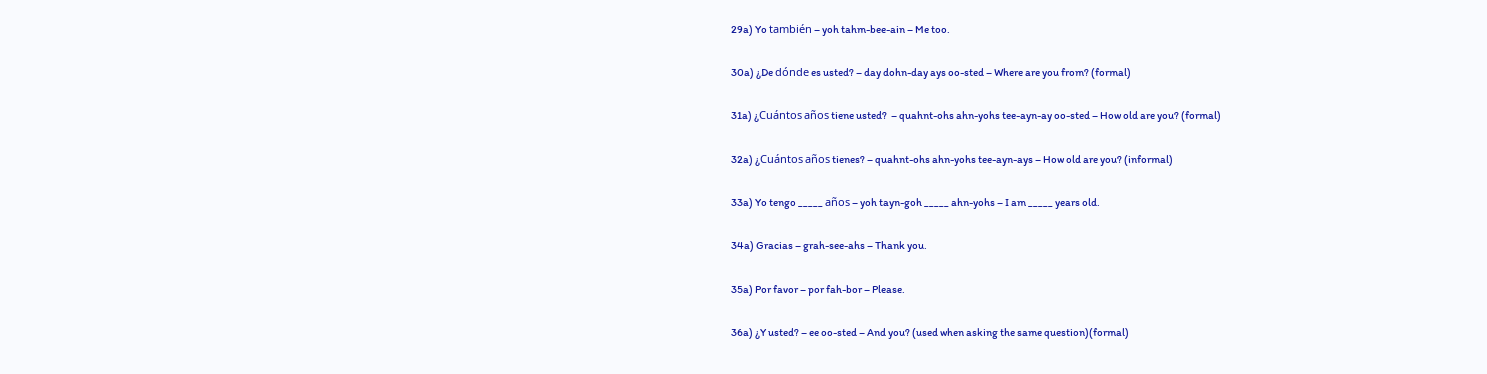29a) Yo también – yoh tahm-bee-ain – Me too.

30a) ¿De dónde es usted? – day dohn-day ays oo-sted – Where are you from? (formal)

31a) ¿Cuántos años tiene usted?  – quahnt-ohs ahn-yohs tee-ayn-ay oo-sted – How old are you? (formal)

32a) ¿Cuántos años tienes? – quahnt-ohs ahn-yohs tee-ayn-ays – How old are you? (informal)

33a) Yo tengo _____ años – yoh tayn-goh _____ ahn-yohs – I am _____ years old.

34a) Gracias – grah-see-ahs – Thank you.

35a) Por favor – por fah-bor – Please.

36a) ¿Y usted? – ee oo-sted – And you? (used when asking the same question)(formal)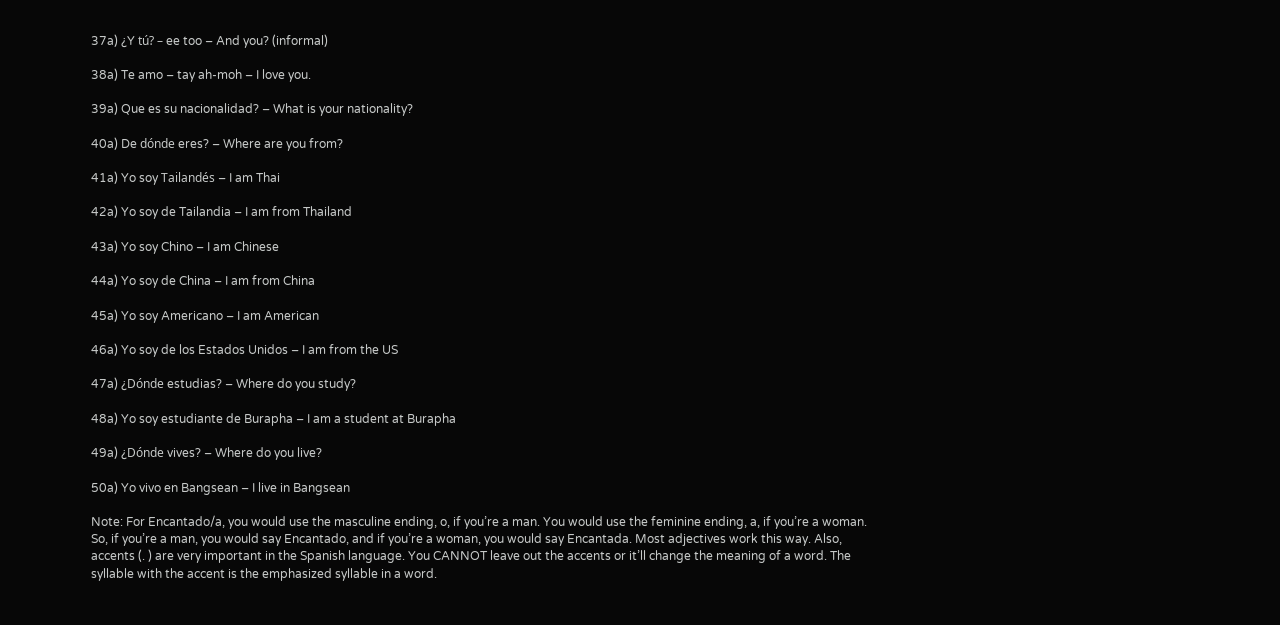37a) ¿Y tú? – ee too – And you? (informal)

38a) Te amo – tay ah-moh – I love you.

39a) Que es su nacionalidad? – What is your nationality?

40a) De dónde eres? – Where are you from?

41a) Yo soy Tailandés – I am Thai

42a) Yo soy de Tailandia – I am from Thailand

43a) Yo soy Chino – I am Chinese

44a) Yo soy de China – I am from China

45a) Yo soy Americano – I am American

46a) Yo soy de los Estados Unidos – I am from the US

47a) ¿Dónde estudias? – Where do you study?

48a) Yo soy estudiante de Burapha – I am a student at Burapha

49a) ¿Dónde vives? – Where do you live?

50a) Yo vivo en Bangsean – I live in Bangsean

Note: For Encantado/a, you would use the masculine ending, o, if you’re a man. You would use the feminine ending, a, if you’re a woman. So, if you’re a man, you would say Encantado, and if you’re a woman, you would say Encantada. Most adjectives work this way. Also, accents (. ) are very important in the Spanish language. You CANNOT leave out the accents or it’ll change the meaning of a word. The syllable with the accent is the emphasized syllable in a word.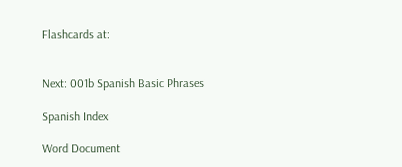Flashcards at:


Next: 001b Spanish Basic Phrases

Spanish Index

Word Document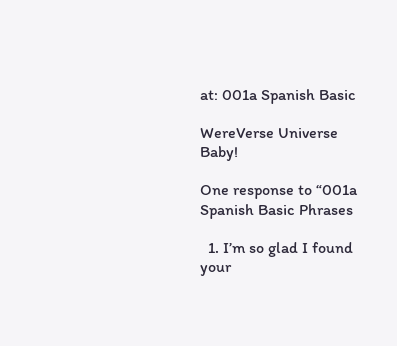at: 001a Spanish Basic

WereVerse Universe Baby!

One response to “001a Spanish Basic Phrases

  1. I’m so glad I found your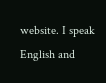website. I speak English and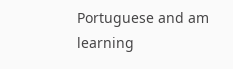Portuguese and am learning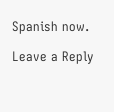Spanish now.

Leave a Reply